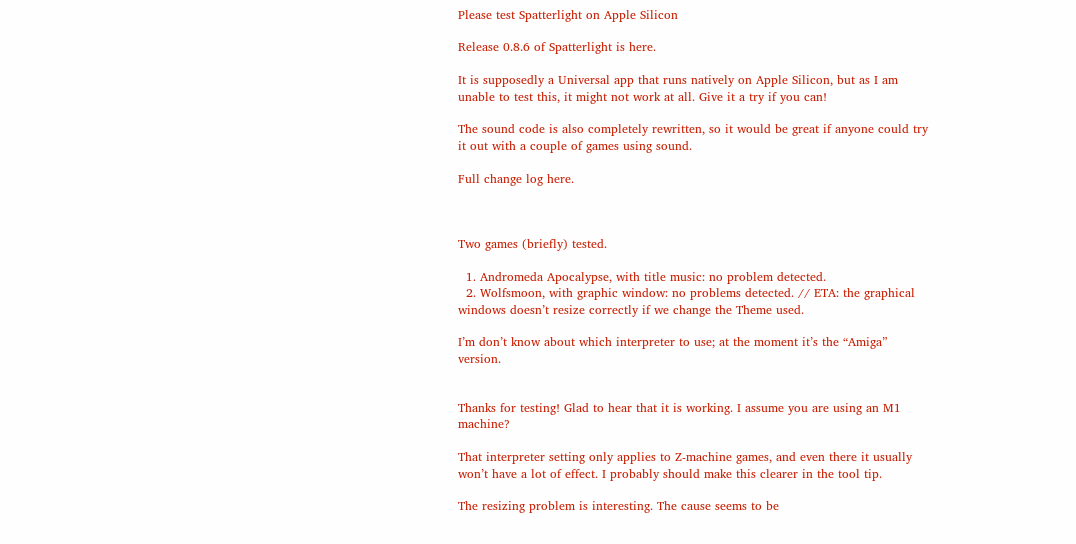Please test Spatterlight on Apple Silicon

Release 0.8.6 of Spatterlight is here.

It is supposedly a Universal app that runs natively on Apple Silicon, but as I am unable to test this, it might not work at all. Give it a try if you can!

The sound code is also completely rewritten, so it would be great if anyone could try it out with a couple of games using sound.

Full change log here.



Two games (briefly) tested.

  1. Andromeda Apocalypse, with title music: no problem detected.
  2. Wolfsmoon, with graphic window: no problems detected. // ETA: the graphical windows doesn’t resize correctly if we change the Theme used.

I’m don’t know about which interpreter to use; at the moment it’s the “Amiga” version.


Thanks for testing! Glad to hear that it is working. I assume you are using an M1 machine?

That interpreter setting only applies to Z-machine games, and even there it usually won’t have a lot of effect. I probably should make this clearer in the tool tip.

The resizing problem is interesting. The cause seems to be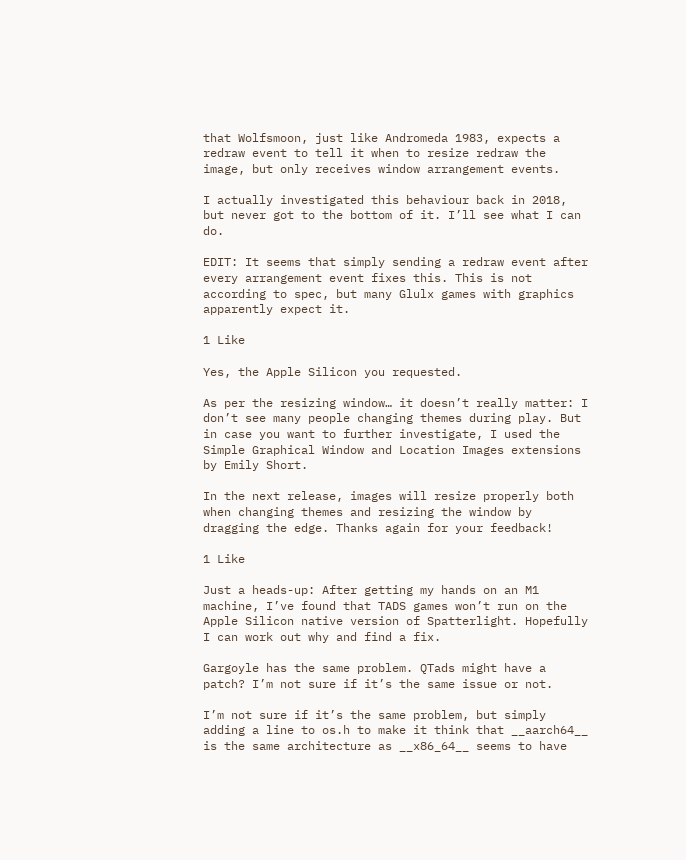that Wolfsmoon, just like Andromeda 1983, expects a redraw event to tell it when to resize redraw the image, but only receives window arrangement events.

I actually investigated this behaviour back in 2018, but never got to the bottom of it. I’ll see what I can do.

EDIT: It seems that simply sending a redraw event after every arrangement event fixes this. This is not according to spec, but many Glulx games with graphics apparently expect it.

1 Like

Yes, the Apple Silicon you requested.

As per the resizing window… it doesn’t really matter: I don’t see many people changing themes during play. But in case you want to further investigate, I used the Simple Graphical Window and Location Images extensions by Emily Short.

In the next release, images will resize properly both when changing themes and resizing the window by dragging the edge. Thanks again for your feedback!

1 Like

Just a heads-up: After getting my hands on an M1 machine, I’ve found that TADS games won’t run on the Apple Silicon native version of Spatterlight. Hopefully I can work out why and find a fix.

Gargoyle has the same problem. QTads might have a patch? I’m not sure if it’s the same issue or not.

I’m not sure if it’s the same problem, but simply adding a line to os.h to make it think that __aarch64__ is the same architecture as __x86_64__ seems to have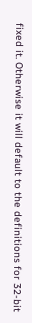fixed it. Otherwise it will default to the definitions for 32-bit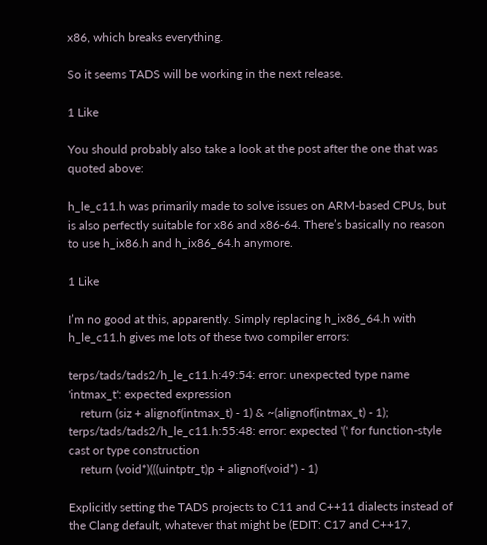x86, which breaks everything.

So it seems TADS will be working in the next release.

1 Like

You should probably also take a look at the post after the one that was quoted above:

h_le_c11.h was primarily made to solve issues on ARM-based CPUs, but is also perfectly suitable for x86 and x86-64. There’s basically no reason to use h_ix86.h and h_ix86_64.h anymore.

1 Like

I’m no good at this, apparently. Simply replacing h_ix86_64.h with h_le_c11.h gives me lots of these two compiler errors:

terps/tads/tads2/h_le_c11.h:49:54: error: unexpected type name 'intmax_t': expected expression
    return (siz + alignof(intmax_t) - 1) & ~(alignof(intmax_t) - 1);
terps/tads/tads2/h_le_c11.h:55:48: error: expected '(' for function-style cast or type construction
    return (void*)(((uintptr_t)p + alignof(void*) - 1)

Explicitly setting the TADS projects to C11 and C++11 dialects instead of the Clang default, whatever that might be (EDIT: C17 and C++17,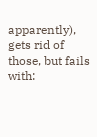apparently), gets rid of those, but fails with: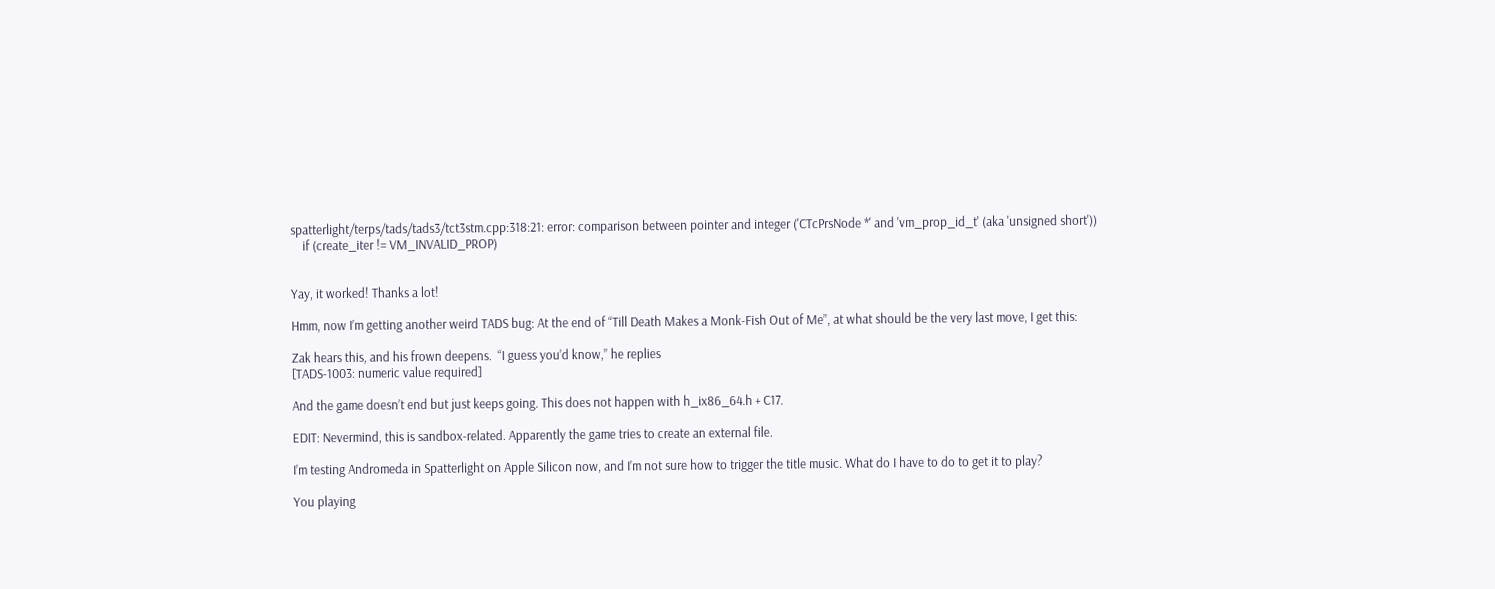spatterlight/terps/tads/tads3/tct3stm.cpp:318:21: error: comparison between pointer and integer ('CTcPrsNode *' and 'vm_prop_id_t' (aka 'unsigned short'))
    if (create_iter != VM_INVALID_PROP)


Yay, it worked! Thanks a lot!

Hmm, now I’m getting another weird TADS bug: At the end of “Till Death Makes a Monk-Fish Out of Me”, at what should be the very last move, I get this:

Zak hears this, and his frown deepens.  “I guess you’d know,” he replies
[TADS-1003: numeric value required]

And the game doesn’t end but just keeps going. This does not happen with h_ix86_64.h + C17.

EDIT: Nevermind, this is sandbox-related. Apparently the game tries to create an external file.

I’m testing Andromeda in Spatterlight on Apple Silicon now, and I’m not sure how to trigger the title music. What do I have to do to get it to play?

You playing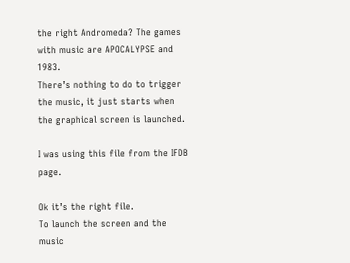the right Andromeda? The games with music are APOCALYPSE and 1983.
There’s nothing to do to trigger the music, it just starts when the graphical screen is launched.

I was using this file from the IFDB page.

Ok it’s the right file.
To launch the screen and the music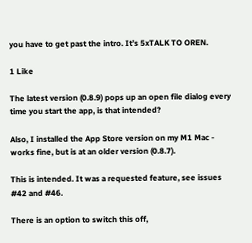you have to get past the intro. It’s 5xTALK TO OREN.

1 Like

The latest version (0.8.9) pops up an open file dialog every time you start the app, is that intended?

Also, I installed the App Store version on my M1 Mac - works fine, but is at an older version (0.8.7).

This is intended. It was a requested feature, see issues #42 and #46.

There is an option to switch this off,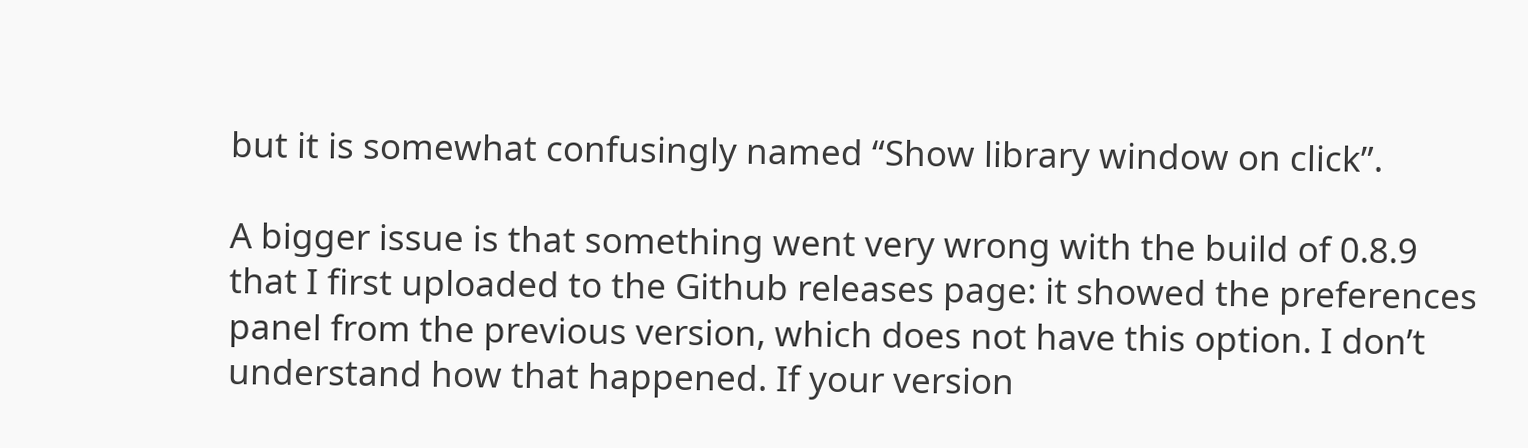but it is somewhat confusingly named “Show library window on click”.

A bigger issue is that something went very wrong with the build of 0.8.9 that I first uploaded to the Github releases page: it showed the preferences panel from the previous version, which does not have this option. I don’t understand how that happened. If your version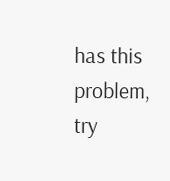has this problem, try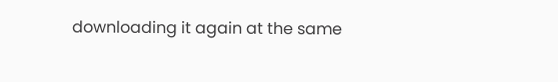downloading it again at the same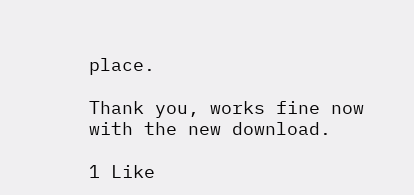place.

Thank you, works fine now with the new download.

1 Like